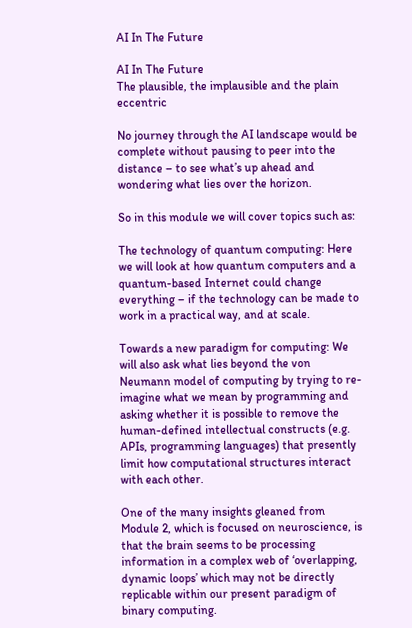AI In The Future

AI In The Future
The plausible, the implausible and the plain eccentric

No journey through the AI landscape would be complete without pausing to peer into the distance – to see what’s up ahead and wondering what lies over the horizon.

So in this module we will cover topics such as:

The technology of quantum computing: Here we will look at how quantum computers and a quantum-based Internet could change everything – if the technology can be made to work in a practical way, and at scale.

Towards a new paradigm for computing: We will also ask what lies beyond the von Neumann model of computing by trying to re-imagine what we mean by programming and asking whether it is possible to remove the human-defined intellectual constructs (e.g. APIs, programming languages) that presently limit how computational structures interact with each other.

One of the many insights gleaned from Module 2, which is focused on neuroscience, is that the brain seems to be processing information in a complex web of ‘overlapping, dynamic loops’ which may not be directly replicable within our present paradigm of binary computing.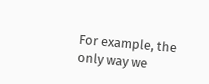For example, the only way we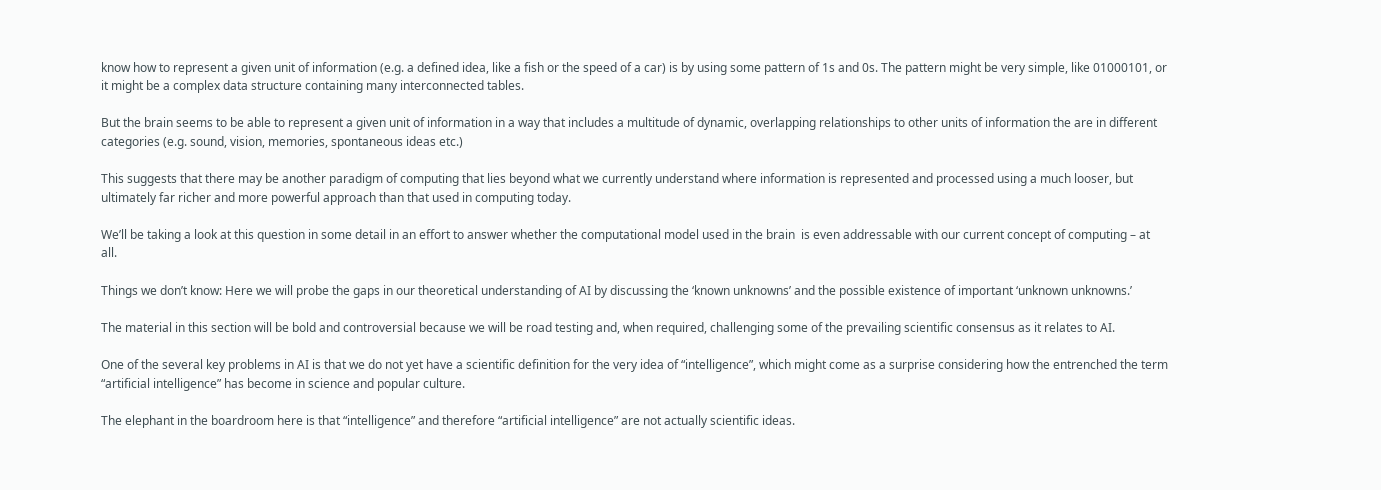know how to represent a given unit of information (e.g. a defined idea, like a fish or the speed of a car) is by using some pattern of 1s and 0s. The pattern might be very simple, like 01000101, or it might be a complex data structure containing many interconnected tables.

But the brain seems to be able to represent a given unit of information in a way that includes a multitude of dynamic, overlapping relationships to other units of information the are in different categories (e.g. sound, vision, memories, spontaneous ideas etc.)

This suggests that there may be another paradigm of computing that lies beyond what we currently understand where information is represented and processed using a much looser, but ultimately far richer and more powerful approach than that used in computing today.

We’ll be taking a look at this question in some detail in an effort to answer whether the computational model used in the brain  is even addressable with our current concept of computing – at all.

Things we don’t know: Here we will probe the gaps in our theoretical understanding of AI by discussing the ‘known unknowns’ and the possible existence of important ‘unknown unknowns.’

The material in this section will be bold and controversial because we will be road testing and, when required, challenging some of the prevailing scientific consensus as it relates to AI.

One of the several key problems in AI is that we do not yet have a scientific definition for the very idea of “intelligence”, which might come as a surprise considering how the entrenched the term “artificial intelligence” has become in science and popular culture.

The elephant in the boardroom here is that “intelligence” and therefore “artificial intelligence” are not actually scientific ideas.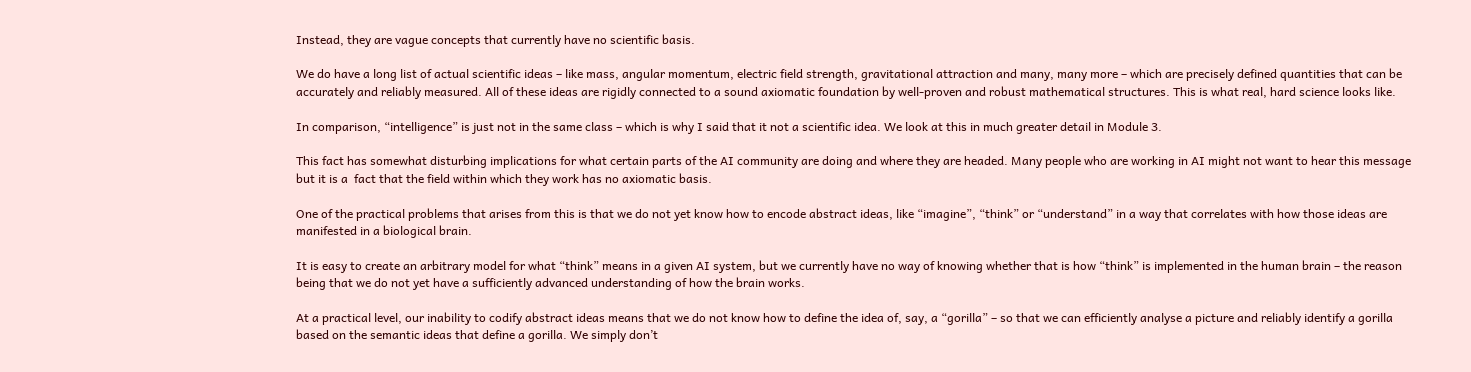Instead, they are vague concepts that currently have no scientific basis.

We do have a long list of actual scientific ideas – like mass, angular momentum, electric field strength, gravitational attraction and many, many more – which are precisely defined quantities that can be accurately and reliably measured. All of these ideas are rigidly connected to a sound axiomatic foundation by well-proven and robust mathematical structures. This is what real, hard science looks like.

In comparison, “intelligence” is just not in the same class – which is why I said that it not a scientific idea. We look at this in much greater detail in Module 3.

This fact has somewhat disturbing implications for what certain parts of the AI community are doing and where they are headed. Many people who are working in AI might not want to hear this message but it is a  fact that the field within which they work has no axiomatic basis.

One of the practical problems that arises from this is that we do not yet know how to encode abstract ideas, like “imagine”, “think” or “understand” in a way that correlates with how those ideas are manifested in a biological brain.

It is easy to create an arbitrary model for what “think” means in a given AI system, but we currently have no way of knowing whether that is how “think” is implemented in the human brain – the reason being that we do not yet have a sufficiently advanced understanding of how the brain works.

At a practical level, our inability to codify abstract ideas means that we do not know how to define the idea of, say, a “gorilla” – so that we can efficiently analyse a picture and reliably identify a gorilla based on the semantic ideas that define a gorilla. We simply don’t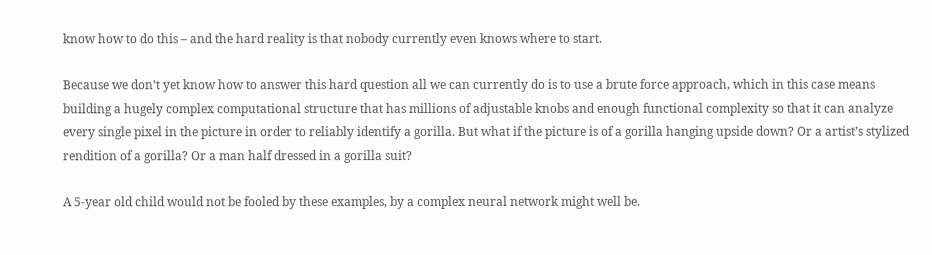know how to do this – and the hard reality is that nobody currently even knows where to start.

Because we don’t yet know how to answer this hard question all we can currently do is to use a brute force approach, which in this case means building a hugely complex computational structure that has millions of adjustable knobs and enough functional complexity so that it can analyze every single pixel in the picture in order to reliably identify a gorilla. But what if the picture is of a gorilla hanging upside down? Or a artist’s stylized rendition of a gorilla? Or a man half dressed in a gorilla suit?

A 5-year old child would not be fooled by these examples, by a complex neural network might well be.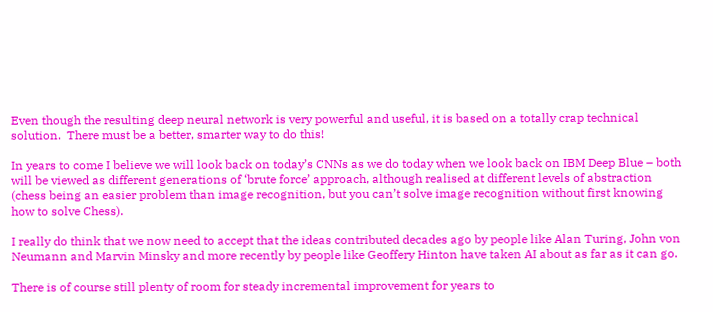Even though the resulting deep neural network is very powerful and useful, it is based on a totally crap technical solution.  There must be a better, smarter way to do this!

In years to come I believe we will look back on today’s CNNs as we do today when we look back on IBM Deep Blue – both will be viewed as different generations of ‘brute force’ approach, although realised at different levels of abstraction (chess being an easier problem than image recognition, but you can’t solve image recognition without first knowing how to solve Chess).

I really do think that we now need to accept that the ideas contributed decades ago by people like Alan Turing, John von Neumann and Marvin Minsky and more recently by people like Geoffery Hinton have taken AI about as far as it can go.

There is of course still plenty of room for steady incremental improvement for years to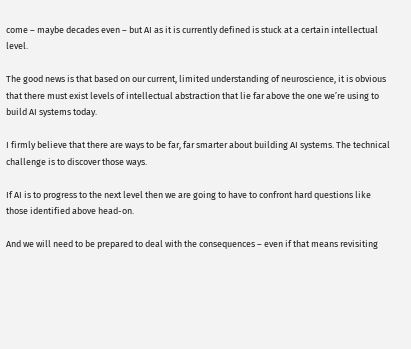come – maybe decades even – but AI as it is currently defined is stuck at a certain intellectual level.

The good news is that based on our current, limited understanding of neuroscience, it is obvious that there must exist levels of intellectual abstraction that lie far above the one we’re using to build AI systems today.

I firmly believe that there are ways to be far, far smarter about building AI systems. The technical challenge is to discover those ways.

If AI is to progress to the next level then we are going to have to confront hard questions like those identified above head-on.

And we will need to be prepared to deal with the consequences – even if that means revisiting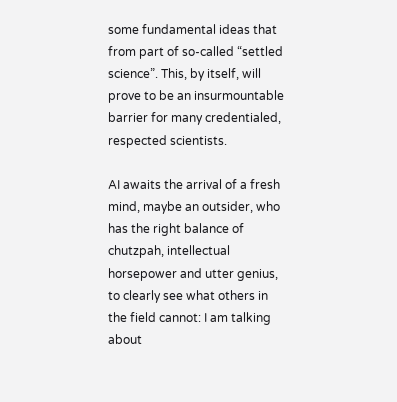some fundamental ideas that from part of so-called “settled science”. This, by itself, will prove to be an insurmountable barrier for many credentialed, respected scientists.

AI awaits the arrival of a fresh mind, maybe an outsider, who has the right balance of chutzpah, intellectual horsepower and utter genius, to clearly see what others in the field cannot: I am talking about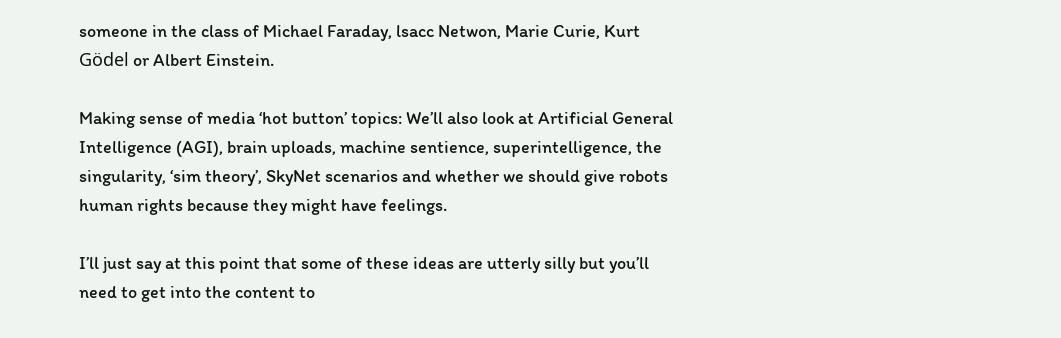someone in the class of Michael Faraday, lsacc Netwon, Marie Curie, Kurt Gödel or Albert Einstein.

Making sense of media ‘hot button’ topics: We’ll also look at Artificial General Intelligence (AGI), brain uploads, machine sentience, superintelligence, the singularity, ‘sim theory’, SkyNet scenarios and whether we should give robots human rights because they might have feelings.

I’ll just say at this point that some of these ideas are utterly silly but you’ll need to get into the content to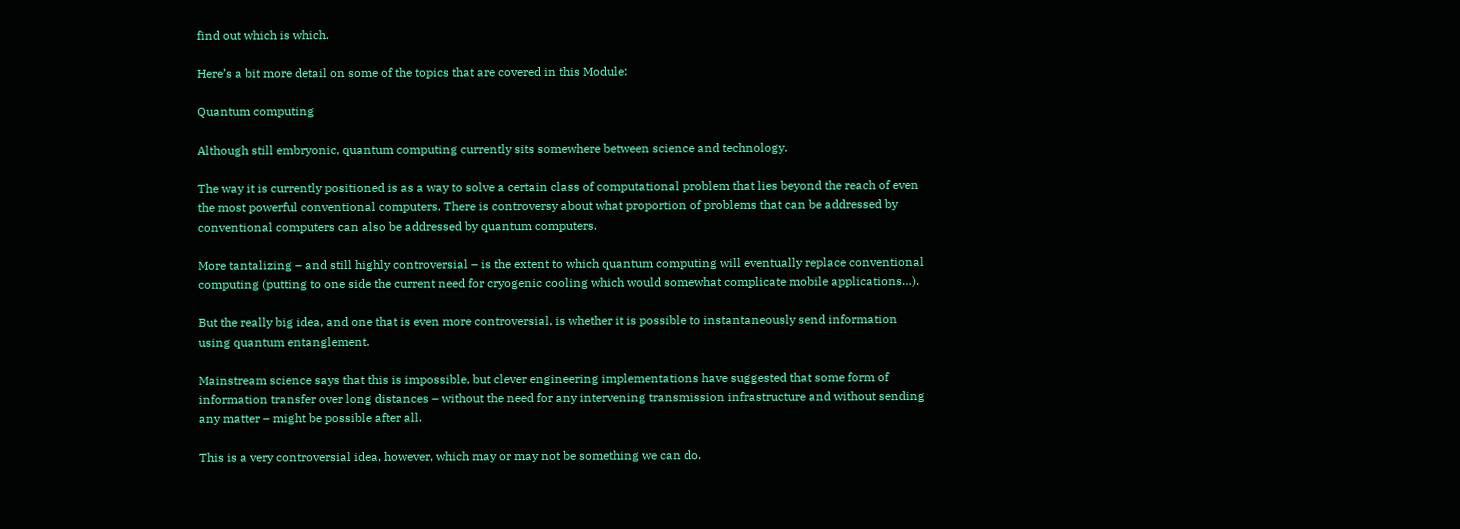find out which is which.

Here’s a bit more detail on some of the topics that are covered in this Module:

Quantum computing

Although still embryonic, quantum computing currently sits somewhere between science and technology.

The way it is currently positioned is as a way to solve a certain class of computational problem that lies beyond the reach of even the most powerful conventional computers. There is controversy about what proportion of problems that can be addressed by conventional computers can also be addressed by quantum computers.

More tantalizing – and still highly controversial – is the extent to which quantum computing will eventually replace conventional computing (putting to one side the current need for cryogenic cooling which would somewhat complicate mobile applications…).

But the really big idea, and one that is even more controversial, is whether it is possible to instantaneously send information using quantum entanglement.

Mainstream science says that this is impossible, but clever engineering implementations have suggested that some form of information transfer over long distances – without the need for any intervening transmission infrastructure and without sending any matter – might be possible after all.

This is a very controversial idea, however, which may or may not be something we can do.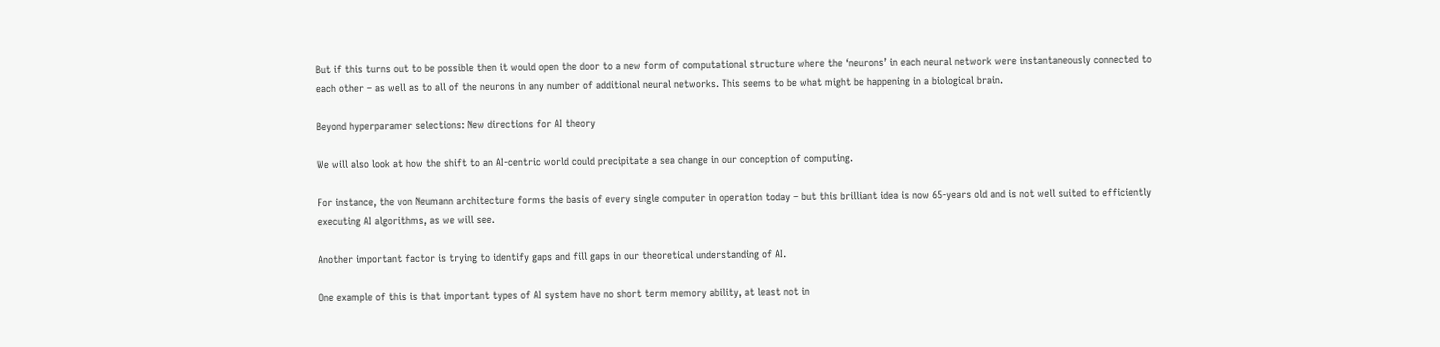But if this turns out to be possible then it would open the door to a new form of computational structure where the ‘neurons’ in each neural network were instantaneously connected to each other – as well as to all of the neurons in any number of additional neural networks. This seems to be what might be happening in a biological brain.

Beyond hyperparamer selections: New directions for AI theory

We will also look at how the shift to an AI-centric world could precipitate a sea change in our conception of computing.

For instance, the von Neumann architecture forms the basis of every single computer in operation today – but this brilliant idea is now 65-years old and is not well suited to efficiently executing AI algorithms, as we will see.

Another important factor is trying to identify gaps and fill gaps in our theoretical understanding of AI.

One example of this is that important types of AI system have no short term memory ability, at least not in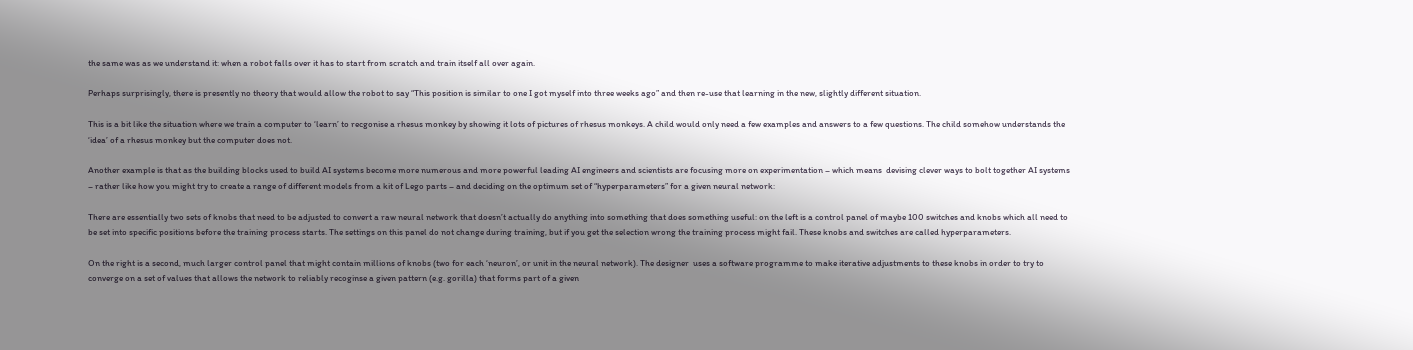the same was as we understand it: when a robot falls over it has to start from scratch and train itself all over again.

Perhaps surprisingly, there is presently no theory that would allow the robot to say “This position is similar to one I got myself into three weeks ago” and then re-use that learning in the new, slightly different situation.

This is a bit like the situation where we train a computer to ‘learn’ to recgonise a rhesus monkey by showing it lots of pictures of rhesus monkeys. A child would only need a few examples and answers to a few questions. The child somehow understands the ‘idea’ of a rhesus monkey but the computer does not.

Another example is that as the building blocks used to build AI systems become more numerous and more powerful leading AI engineers and scientists are focusing more on experimentation – which means  devising clever ways to bolt together AI systems – rather like how you might try to create a range of different models from a kit of Lego parts – and deciding on the optimum set of “hyperparameters” for a given neural network:

There are essentially two sets of knobs that need to be adjusted to convert a raw neural network that doesn’t actually do anything into something that does something useful: on the left is a control panel of maybe 100 switches and knobs which all need to be set into specific positions before the training process starts. The settings on this panel do not change during training, but if you get the selection wrong the training process might fail. These knobs and switches are called hyperparameters.

On the right is a second, much larger control panel that might contain millions of knobs (two for each ‘neuron’, or unit in the neural network). The designer  uses a software programme to make iterative adjustments to these knobs in order to try to converge on a set of values that allows the network to reliably recoginse a given pattern (e.g. gorilla) that forms part of a given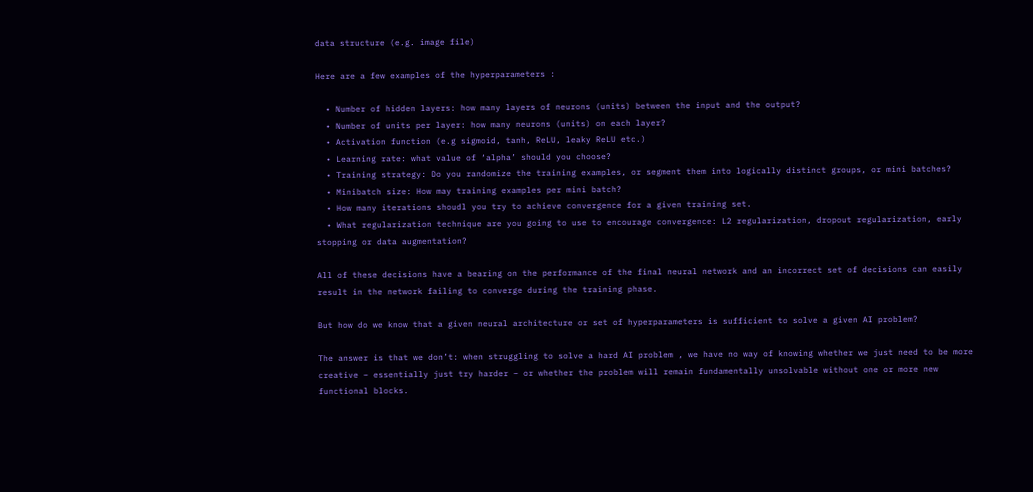data structure (e.g. image file)

Here are a few examples of the hyperparameters :

  • Number of hidden layers: how many layers of neurons (units) between the input and the output?
  • Number of units per layer: how many neurons (units) on each layer?
  • Activation function (e.g sigmoid, tanh, ReLU, leaky ReLU etc.)
  • Learning rate: what value of ‘alpha’ should you choose?
  • Training strategy: Do you randomize the training examples, or segment them into logically distinct groups, or mini batches?
  • Minibatch size: How may training examples per mini batch?
  • How many iterations shoudl you try to achieve convergence for a given training set.
  • What regularization technique are you going to use to encourage convergence: L2 regularization, dropout regularization, early stopping or data augmentation?

All of these decisions have a bearing on the performance of the final neural network and an incorrect set of decisions can easily result in the network failing to converge during the training phase.

But how do we know that a given neural architecture or set of hyperparameters is sufficient to solve a given AI problem?

The answer is that we don’t: when struggling to solve a hard AI problem , we have no way of knowing whether we just need to be more creative – essentially just try harder – or whether the problem will remain fundamentally unsolvable without one or more new functional blocks.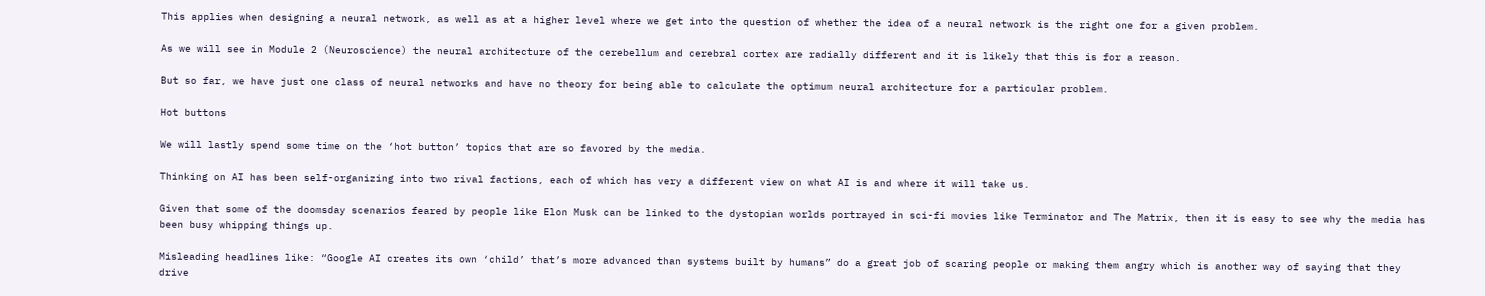This applies when designing a neural network, as well as at a higher level where we get into the question of whether the idea of a neural network is the right one for a given problem.

As we will see in Module 2 (Neuroscience) the neural architecture of the cerebellum and cerebral cortex are radially different and it is likely that this is for a reason.

But so far, we have just one class of neural networks and have no theory for being able to calculate the optimum neural architecture for a particular problem.

Hot buttons

We will lastly spend some time on the ‘hot button’ topics that are so favored by the media.

Thinking on AI has been self-organizing into two rival factions, each of which has very a different view on what AI is and where it will take us.

Given that some of the doomsday scenarios feared by people like Elon Musk can be linked to the dystopian worlds portrayed in sci-fi movies like Terminator and The Matrix, then it is easy to see why the media has been busy whipping things up.

Misleading headlines like: “Google AI creates its own ‘child’ that’s more advanced than systems built by humans” do a great job of scaring people or making them angry which is another way of saying that they drive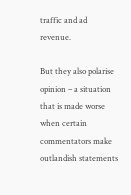traffic and ad revenue.

But they also polarise opinion – a situation that is made worse when certain commentators make outlandish statements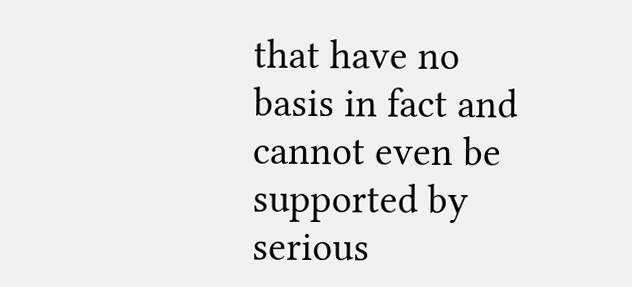that have no basis in fact and cannot even be supported by serious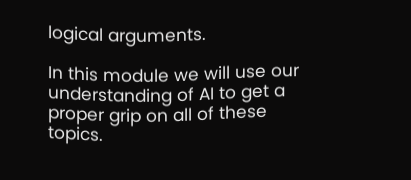logical arguments.

In this module we will use our understanding of AI to get a proper grip on all of these topics.